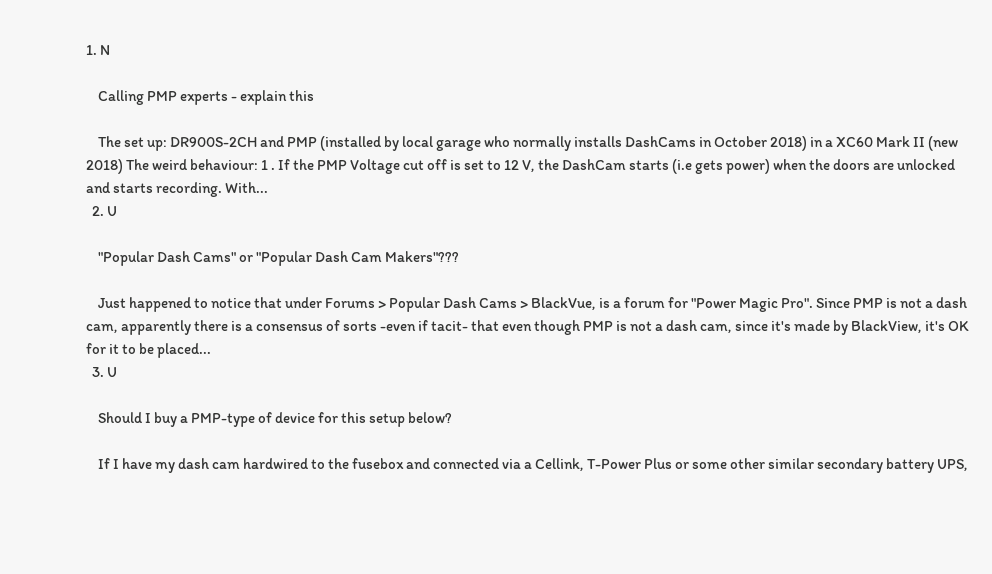1. N

    Calling PMP experts - explain this

    The set up: DR900S-2CH and PMP (installed by local garage who normally installs DashCams in October 2018) in a XC60 Mark II (new 2018) The weird behaviour: 1 . If the PMP Voltage cut off is set to 12 V, the DashCam starts (i.e gets power) when the doors are unlocked and starts recording. With...
  2. U

    "Popular Dash Cams" or "Popular Dash Cam Makers"???

    Just happened to notice that under Forums > Popular Dash Cams > BlackVue, is a forum for "Power Magic Pro". Since PMP is not a dash cam, apparently there is a consensus of sorts -even if tacit- that even though PMP is not a dash cam, since it's made by BlackView, it's OK for it to be placed...
  3. U

    Should I buy a PMP-type of device for this setup below?

    If I have my dash cam hardwired to the fusebox and connected via a Cellink, T-Power Plus or some other similar secondary battery UPS,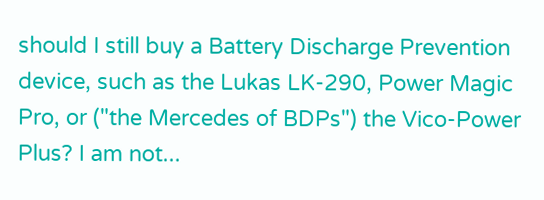should I still buy a Battery Discharge Prevention device, such as the Lukas LK-290, Power Magic Pro, or ("the Mercedes of BDPs") the Vico-Power Plus? I am not...